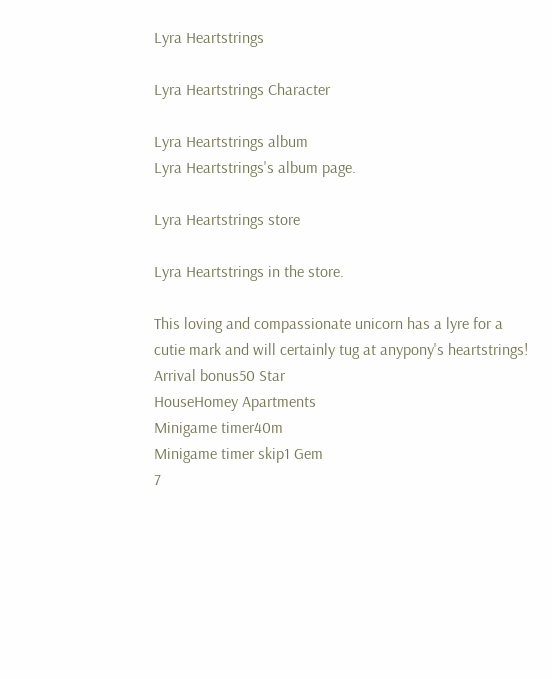Lyra Heartstrings

Lyra Heartstrings Character

Lyra Heartstrings album
Lyra Heartstrings's album page.

Lyra Heartstrings store

Lyra Heartstrings in the store.

This loving and compassionate unicorn has a lyre for a cutie mark and will certainly tug at anypony's heartstrings!
Arrival bonus50 Star
HouseHomey Apartments
Minigame timer40m
Minigame timer skip1 Gem
7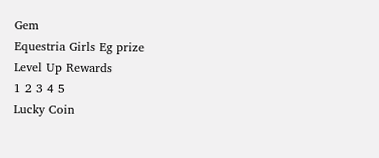Gem
Equestria Girls Eg prize
Level Up Rewards
1 2 3 4 5
Lucky Coin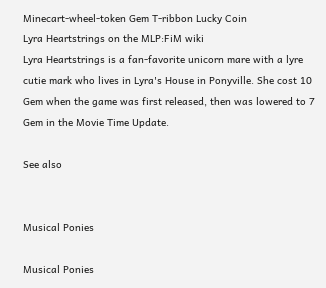Minecart-wheel-token Gem T-ribbon Lucky Coin
Lyra Heartstrings on the MLP:FiM wiki
Lyra Heartstrings is a fan-favorite unicorn mare with a lyre cutie mark who lives in Lyra's House in Ponyville. She cost 10 Gem when the game was first released, then was lowered to 7 Gem in the Movie Time Update.

See also


Musical Ponies

Musical Ponies